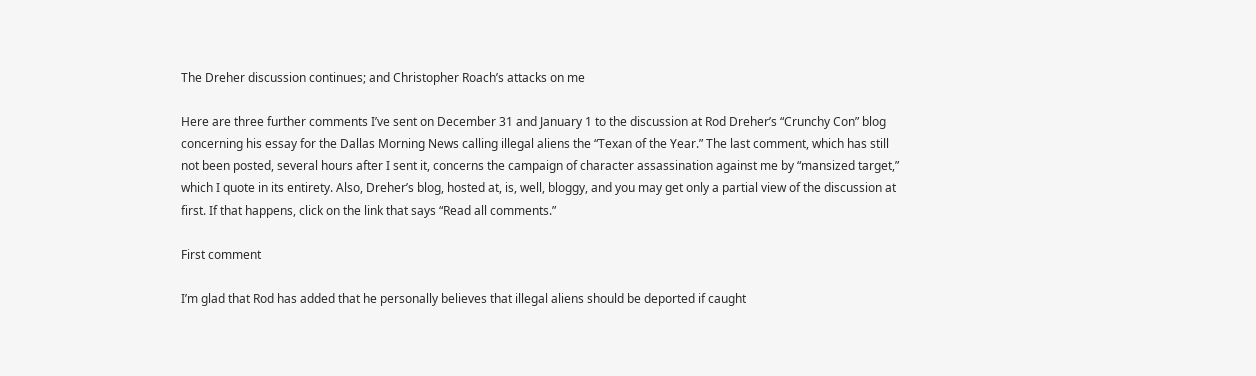The Dreher discussion continues; and Christopher Roach’s attacks on me

Here are three further comments I’ve sent on December 31 and January 1 to the discussion at Rod Dreher’s “Crunchy Con” blog concerning his essay for the Dallas Morning News calling illegal aliens the “Texan of the Year.” The last comment, which has still not been posted, several hours after I sent it, concerns the campaign of character assassination against me by “mansized target,” which I quote in its entirety. Also, Dreher’s blog, hosted at, is, well, bloggy, and you may get only a partial view of the discussion at first. If that happens, click on the link that says “Read all comments.”

First comment

I’m glad that Rod has added that he personally believes that illegal aliens should be deported if caught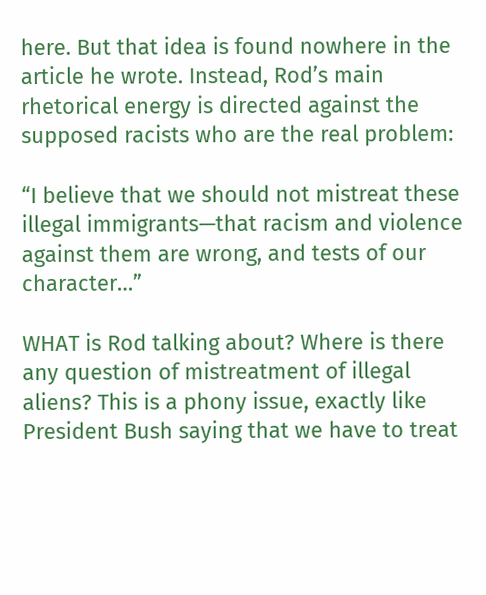here. But that idea is found nowhere in the article he wrote. Instead, Rod’s main rhetorical energy is directed against the supposed racists who are the real problem:

“I believe that we should not mistreat these illegal immigrants—that racism and violence against them are wrong, and tests of our character…”

WHAT is Rod talking about? Where is there any question of mistreatment of illegal aliens? This is a phony issue, exactly like President Bush saying that we have to treat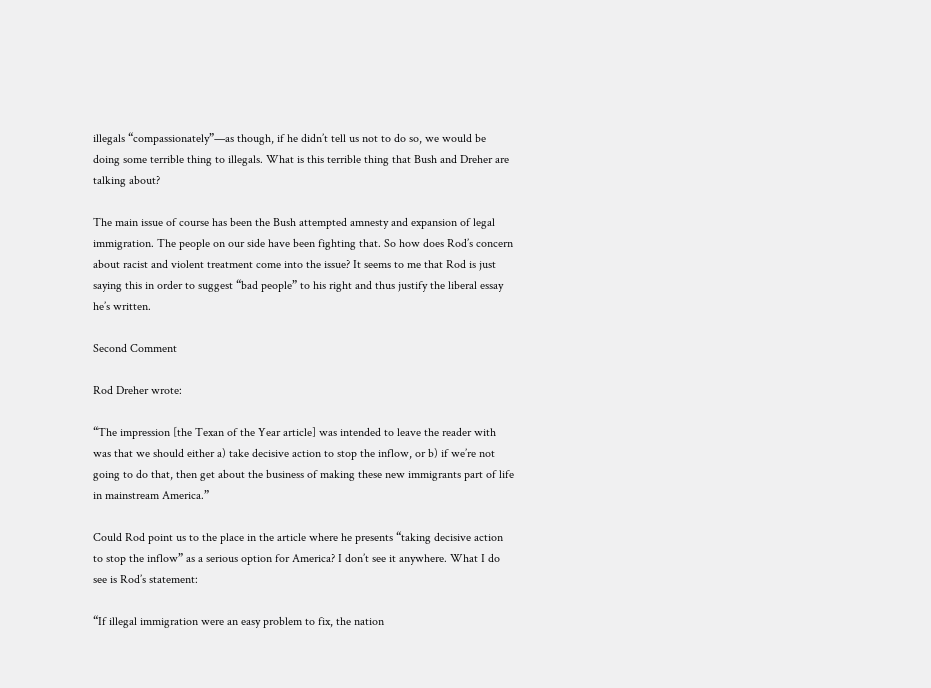illegals “compassionately”—as though, if he didn’t tell us not to do so, we would be doing some terrible thing to illegals. What is this terrible thing that Bush and Dreher are talking about?

The main issue of course has been the Bush attempted amnesty and expansion of legal immigration. The people on our side have been fighting that. So how does Rod’s concern about racist and violent treatment come into the issue? It seems to me that Rod is just saying this in order to suggest “bad people” to his right and thus justify the liberal essay he’s written.

Second Comment

Rod Dreher wrote:

“The impression [the Texan of the Year article] was intended to leave the reader with was that we should either a) take decisive action to stop the inflow, or b) if we’re not going to do that, then get about the business of making these new immigrants part of life in mainstream America.”

Could Rod point us to the place in the article where he presents “taking decisive action to stop the inflow” as a serious option for America? I don’t see it anywhere. What I do see is Rod’s statement:

“If illegal immigration were an easy problem to fix, the nation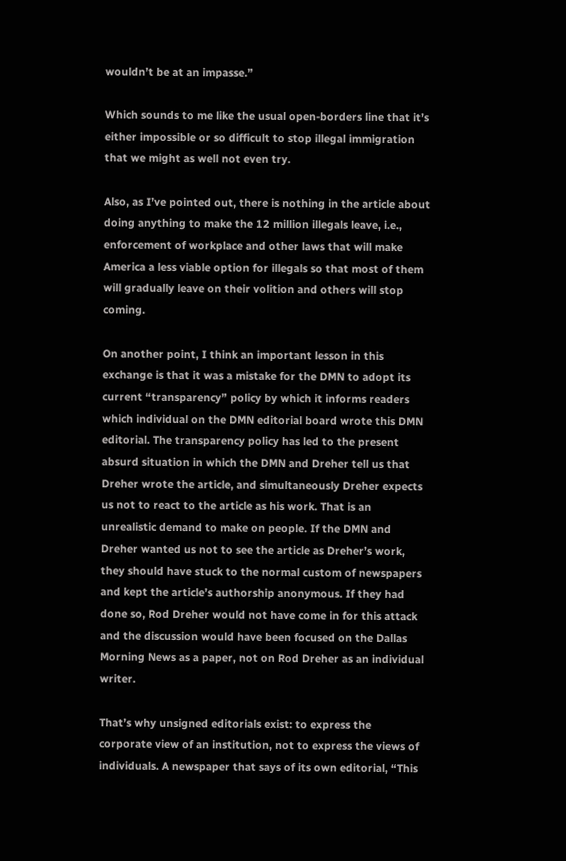wouldn’t be at an impasse.”

Which sounds to me like the usual open-borders line that it’s either impossible or so difficult to stop illegal immigration that we might as well not even try.

Also, as I’ve pointed out, there is nothing in the article about doing anything to make the 12 million illegals leave, i.e., enforcement of workplace and other laws that will make America a less viable option for illegals so that most of them will gradually leave on their volition and others will stop coming.

On another point, I think an important lesson in this exchange is that it was a mistake for the DMN to adopt its current “transparency” policy by which it informs readers which individual on the DMN editorial board wrote this DMN editorial. The transparency policy has led to the present absurd situation in which the DMN and Dreher tell us that Dreher wrote the article, and simultaneously Dreher expects us not to react to the article as his work. That is an unrealistic demand to make on people. If the DMN and Dreher wanted us not to see the article as Dreher’s work, they should have stuck to the normal custom of newspapers and kept the article’s authorship anonymous. If they had done so, Rod Dreher would not have come in for this attack and the discussion would have been focused on the Dallas Morning News as a paper, not on Rod Dreher as an individual writer.

That’s why unsigned editorials exist: to express the corporate view of an institution, not to express the views of individuals. A newspaper that says of its own editorial, “This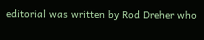editorial was written by Rod Dreher who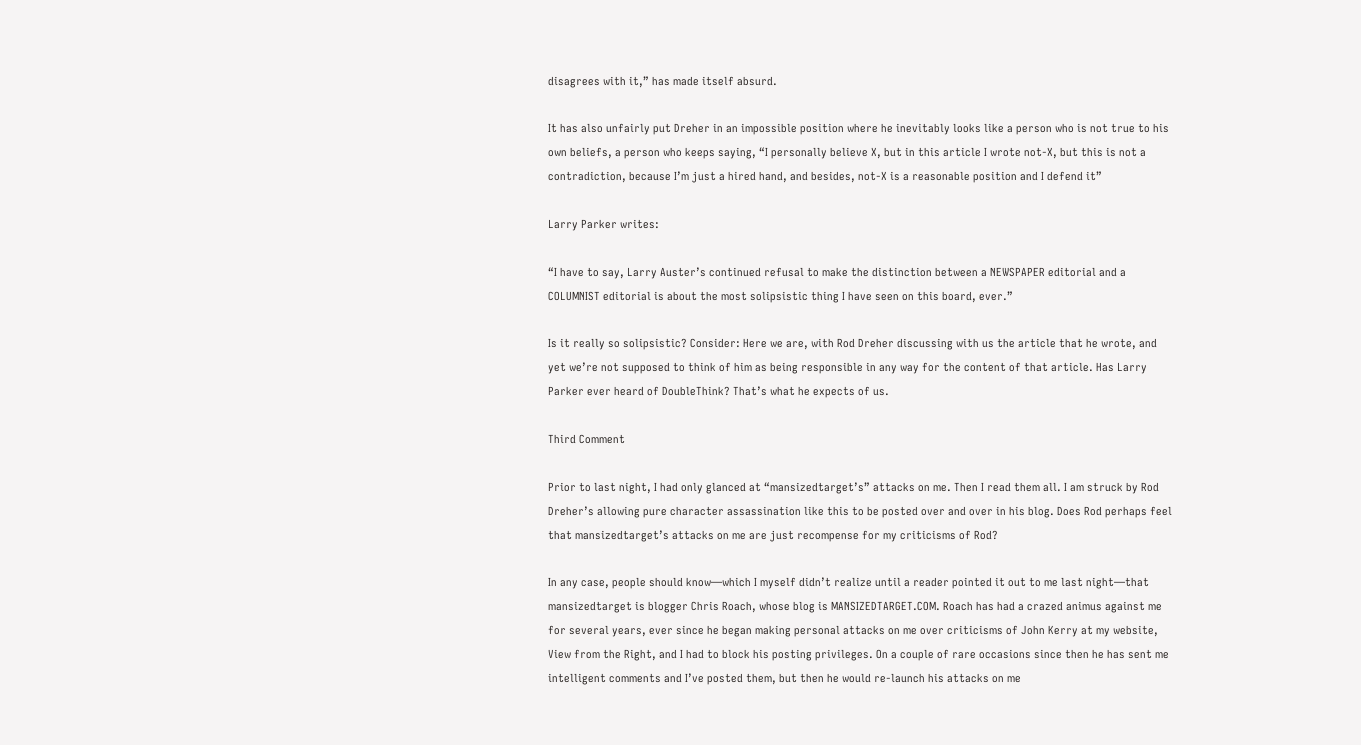disagrees with it,” has made itself absurd.

It has also unfairly put Dreher in an impossible position where he inevitably looks like a person who is not true to his own beliefs, a person who keeps saying, “I personally believe X, but in this article I wrote not-X, but this is not a contradiction, because I’m just a hired hand, and besides, not-X is a reasonable position and I defend it”

Larry Parker writes:

“I have to say, Larry Auster’s continued refusal to make the distinction between a NEWSPAPER editorial and a COLUMNIST editorial is about the most solipsistic thing I have seen on this board, ever.”

Is it really so solipsistic? Consider: Here we are, with Rod Dreher discussing with us the article that he wrote, and yet we’re not supposed to think of him as being responsible in any way for the content of that article. Has Larry Parker ever heard of DoubleThink? That’s what he expects of us.

Third Comment

Prior to last night, I had only glanced at “mansizedtarget’s” attacks on me. Then I read them all. I am struck by Rod Dreher’s allowing pure character assassination like this to be posted over and over in his blog. Does Rod perhaps feel that mansizedtarget’s attacks on me are just recompense for my criticisms of Rod?

In any case, people should know—which I myself didn’t realize until a reader pointed it out to me last night—that mansizedtarget is blogger Chris Roach, whose blog is MANSIZEDTARGET.COM. Roach has had a crazed animus against me for several years, ever since he began making personal attacks on me over criticisms of John Kerry at my website, View from the Right, and I had to block his posting privileges. On a couple of rare occasions since then he has sent me intelligent comments and I’ve posted them, but then he would re-launch his attacks on me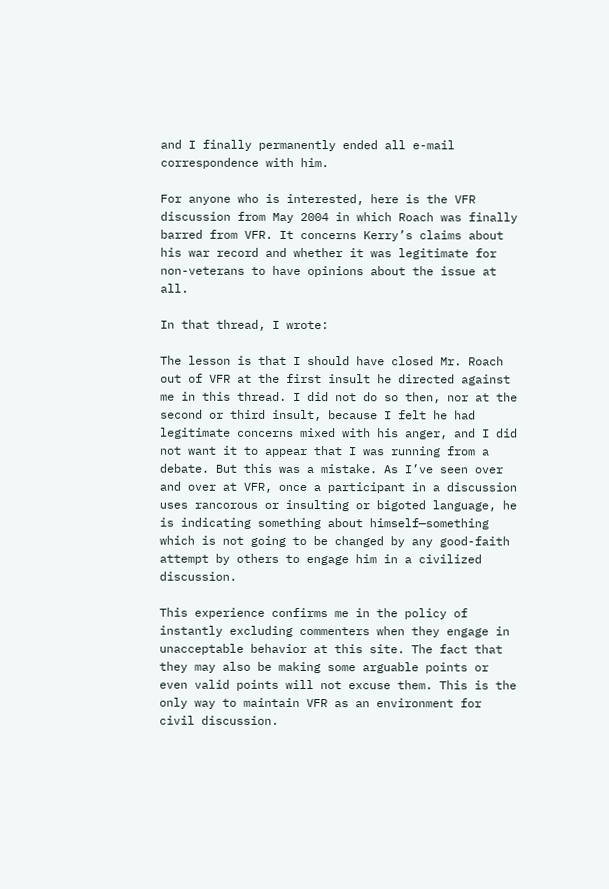and I finally permanently ended all e-mail correspondence with him.

For anyone who is interested, here is the VFR discussion from May 2004 in which Roach was finally barred from VFR. It concerns Kerry’s claims about his war record and whether it was legitimate for non-veterans to have opinions about the issue at all.

In that thread, I wrote:

The lesson is that I should have closed Mr. Roach out of VFR at the first insult he directed against me in this thread. I did not do so then, nor at the second or third insult, because I felt he had legitimate concerns mixed with his anger, and I did not want it to appear that I was running from a debate. But this was a mistake. As I’ve seen over and over at VFR, once a participant in a discussion uses rancorous or insulting or bigoted language, he is indicating something about himself—something which is not going to be changed by any good-faith attempt by others to engage him in a civilized discussion.

This experience confirms me in the policy of instantly excluding commenters when they engage in unacceptable behavior at this site. The fact that they may also be making some arguable points or even valid points will not excuse them. This is the only way to maintain VFR as an environment for civil discussion.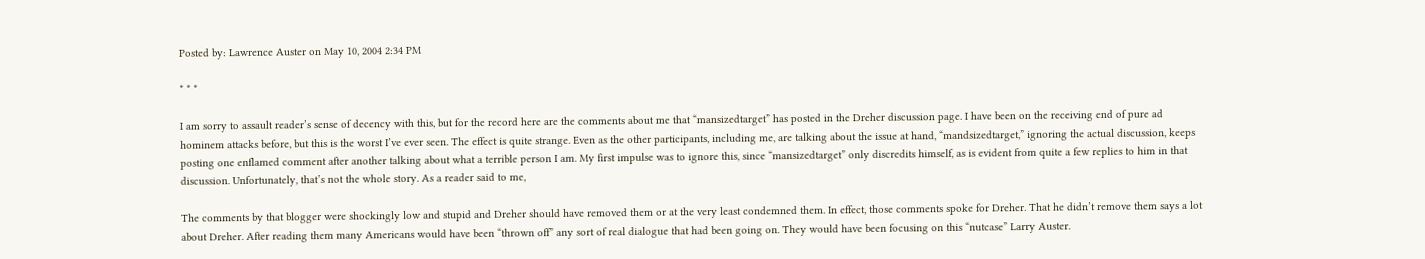Posted by: Lawrence Auster on May 10, 2004 2:34 PM

* * *

I am sorry to assault reader’s sense of decency with this, but for the record here are the comments about me that “mansizedtarget” has posted in the Dreher discussion page. I have been on the receiving end of pure ad hominem attacks before, but this is the worst I’ve ever seen. The effect is quite strange. Even as the other participants, including me, are talking about the issue at hand, “mandsizedtarget,” ignoring the actual discussion, keeps posting one enflamed comment after another talking about what a terrible person I am. My first impulse was to ignore this, since “mansizedtarget” only discredits himself, as is evident from quite a few replies to him in that discussion. Unfortunately, that’s not the whole story. As a reader said to me,

The comments by that blogger were shockingly low and stupid and Dreher should have removed them or at the very least condemned them. In effect, those comments spoke for Dreher. That he didn’t remove them says a lot about Dreher. After reading them many Americans would have been “thrown off” any sort of real dialogue that had been going on. They would have been focusing on this “nutcase” Larry Auster.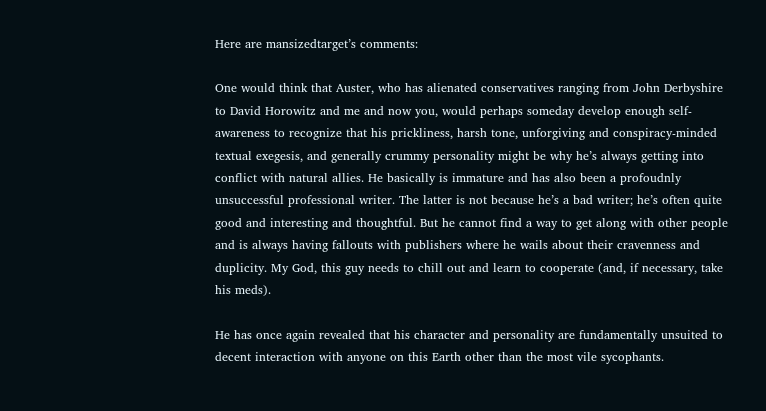Here are mansizedtarget’s comments:

One would think that Auster, who has alienated conservatives ranging from John Derbyshire to David Horowitz and me and now you, would perhaps someday develop enough self-awareness to recognize that his prickliness, harsh tone, unforgiving and conspiracy-minded textual exegesis, and generally crummy personality might be why he’s always getting into conflict with natural allies. He basically is immature and has also been a profoudnly unsuccessful professional writer. The latter is not because he’s a bad writer; he’s often quite good and interesting and thoughtful. But he cannot find a way to get along with other people and is always having fallouts with publishers where he wails about their cravenness and duplicity. My God, this guy needs to chill out and learn to cooperate (and, if necessary, take his meds).

He has once again revealed that his character and personality are fundamentally unsuited to decent interaction with anyone on this Earth other than the most vile sycophants.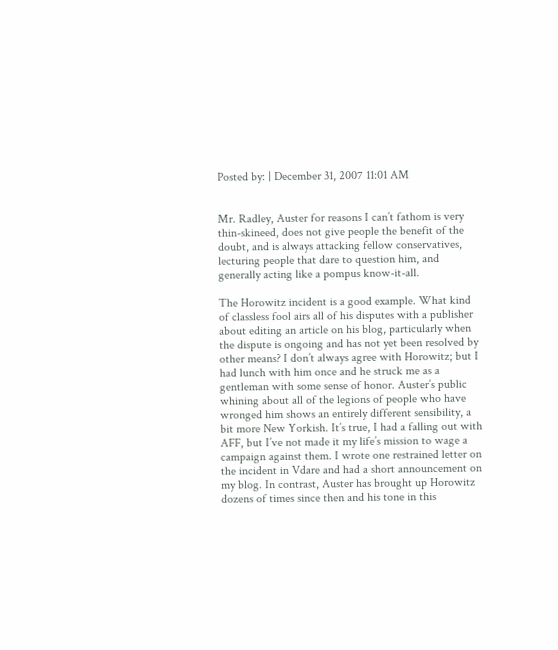Posted by: | December 31, 2007 11:01 AM


Mr. Radley, Auster for reasons I can’t fathom is very thin-skineed, does not give people the benefit of the doubt, and is always attacking fellow conservatives, lecturing people that dare to question him, and generally acting like a pompus know-it-all.

The Horowitz incident is a good example. What kind of classless fool airs all of his disputes with a publisher about editing an article on his blog, particularly when the dispute is ongoing and has not yet been resolved by other means? I don’t always agree with Horowitz; but I had lunch with him once and he struck me as a gentleman with some sense of honor. Auster’s public whining about all of the legions of people who have wronged him shows an entirely different sensibility, a bit more New Yorkish. It’s true, I had a falling out with AFF, but I’ve not made it my life’s mission to wage a campaign against them. I wrote one restrained letter on the incident in Vdare and had a short announcement on my blog. In contrast, Auster has brought up Horowitz dozens of times since then and his tone in this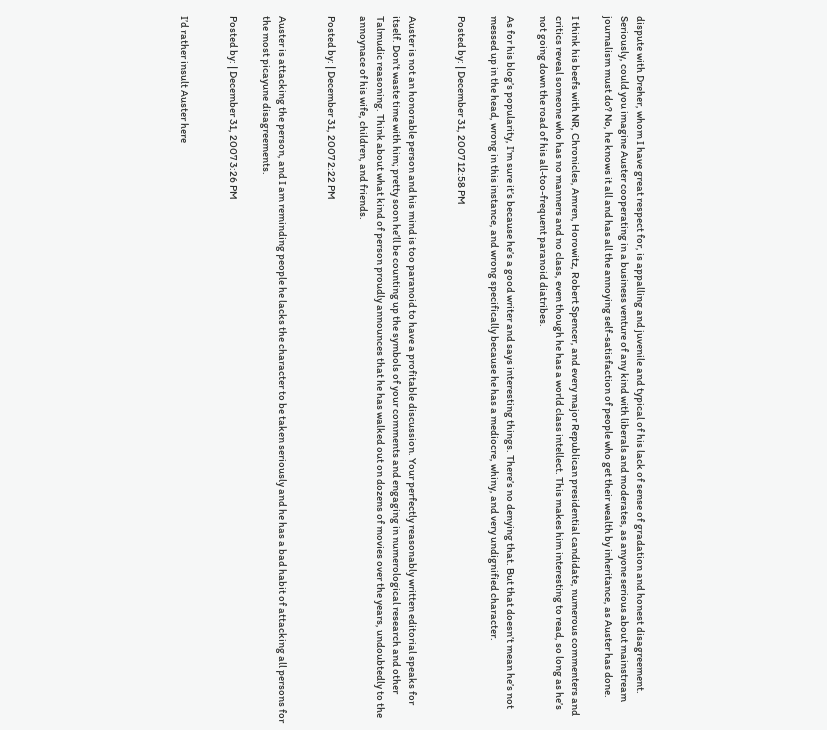dispute with Dreher, whom I have great respect for, is appalling and juvenile and typical of his lack of sense of gradation and honest disagreement. Seriously, could you imagine Auster cooperating in a business venture of any kind with liberals and moderates, as anyone serious about mainstream journalism must do? No, he knows it all and has all the annoying self-satisfaction of people who get their wealth by inheritance, as Auster has done.

I think his beefs with NR, Chronicles, Amren, Horowitz, Robert Spencer, and every major Republican presidential candidate, numerous commenters and critics reveal someone who has no manners and no class, even though he has a world class intellect. This makes him interesting to read, so long as he’s not going down the road of his all-too-frequent paranoid diatribes.

As for his blog’s popularity, I’m sure it’s because he’s a good writer and says interesting things. There’s no denying that. But that doesn’t mean he’s not messed up in the head, wrong in this instance, and wrong specifically because he has a mediocre, whiny, and very undignified character.

Posted by: | December 31, 2007 12:58 PM


Auster is not an honorable person and his mind is too paranoid to have a profitable discussion. Your perfectly reasonably written editorial speaks for itself. Don’t waste time with him; pretty soon he’ll be counting up the symbols of your comments and engaging in numerological research and other Talmudic reasoning. Think about what kind of person proudly announces that he has walked out on dozens of movies over the years, undoubtedly to the annoynace of his wife, children, and friends.

Posted by: | December 31, 2007 2:22 PM


Auster is attacking the person, and I am reminding people he lacks the character to be taken seriously and he has a bad habit of attacking all persons for the most picayune disagreements.

Posted by: | December 31, 2007 3:26 PM


I’d rather insult Auster here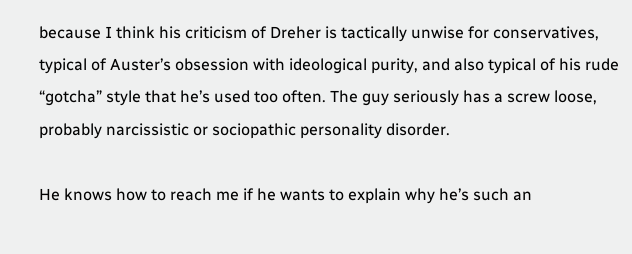because I think his criticism of Dreher is tactically unwise for conservatives, typical of Auster’s obsession with ideological purity, and also typical of his rude “gotcha” style that he’s used too often. The guy seriously has a screw loose, probably narcissistic or sociopathic personality disorder.

He knows how to reach me if he wants to explain why he’s such an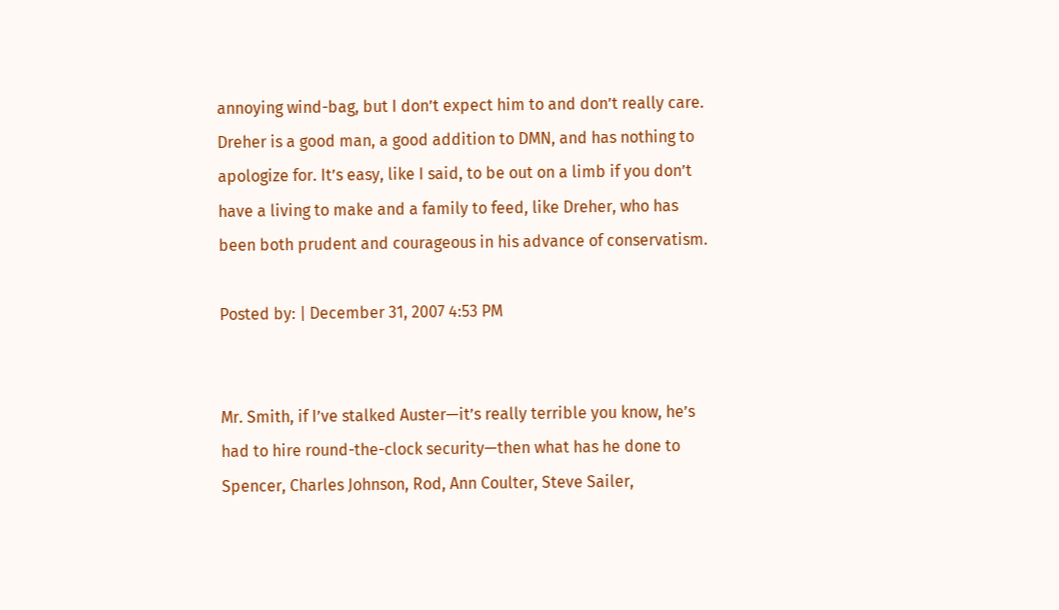annoying wind-bag, but I don’t expect him to and don’t really care. Dreher is a good man, a good addition to DMN, and has nothing to apologize for. It’s easy, like I said, to be out on a limb if you don’t have a living to make and a family to feed, like Dreher, who has been both prudent and courageous in his advance of conservatism.

Posted by: | December 31, 2007 4:53 PM


Mr. Smith, if I’ve stalked Auster—it’s really terrible you know, he’s had to hire round-the-clock security—then what has he done to Spencer, Charles Johnson, Rod, Ann Coulter, Steve Sailer,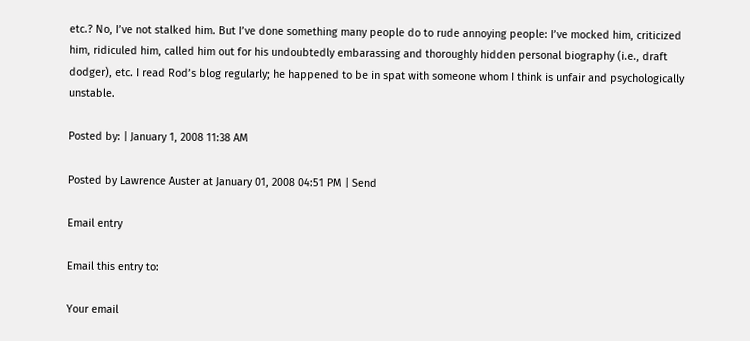etc.? No, I’ve not stalked him. But I’ve done something many people do to rude annoying people: I’ve mocked him, criticized him, ridiculed him, called him out for his undoubtedly embarassing and thoroughly hidden personal biography (i.e., draft dodger), etc. I read Rod’s blog regularly; he happened to be in spat with someone whom I think is unfair and psychologically unstable.

Posted by: | January 1, 2008 11:38 AM

Posted by Lawrence Auster at January 01, 2008 04:51 PM | Send

Email entry

Email this entry to:

Your email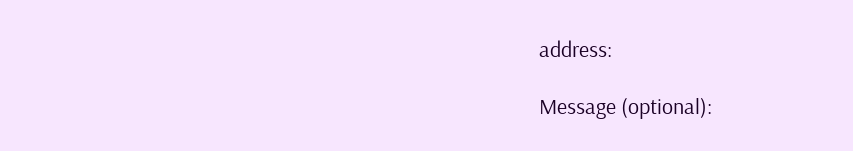address:

Message (optional):